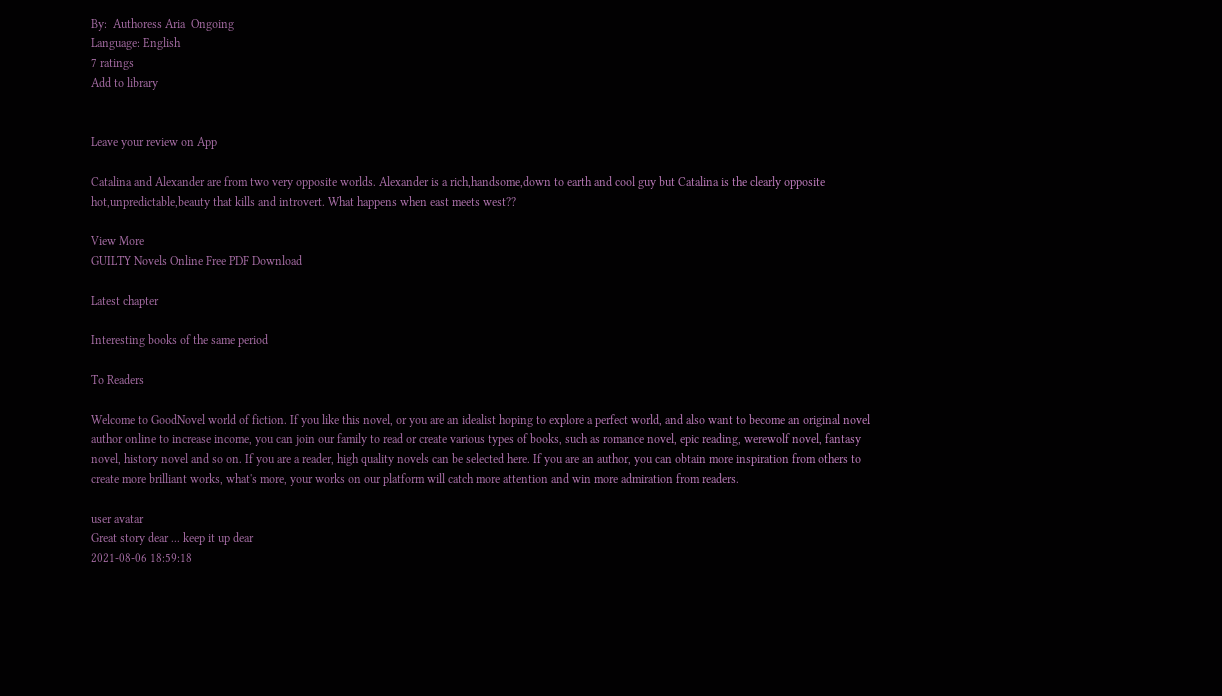By:  Authoress Aria  Ongoing
Language: English
7 ratings
Add to library


Leave your review on App

Catalina and Alexander are from two very opposite worlds. Alexander is a rich,handsome,down to earth and cool guy but Catalina is the clearly opposite hot,unpredictable,beauty that kills and introvert. What happens when east meets west??

View More
GUILTY Novels Online Free PDF Download

Latest chapter

Interesting books of the same period

To Readers

Welcome to GoodNovel world of fiction. If you like this novel, or you are an idealist hoping to explore a perfect world, and also want to become an original novel author online to increase income, you can join our family to read or create various types of books, such as romance novel, epic reading, werewolf novel, fantasy novel, history novel and so on. If you are a reader, high quality novels can be selected here. If you are an author, you can obtain more inspiration from others to create more brilliant works, what's more, your works on our platform will catch more attention and win more admiration from readers.

user avatar
Great story dear ... keep it up dear
2021-08-06 18:59:18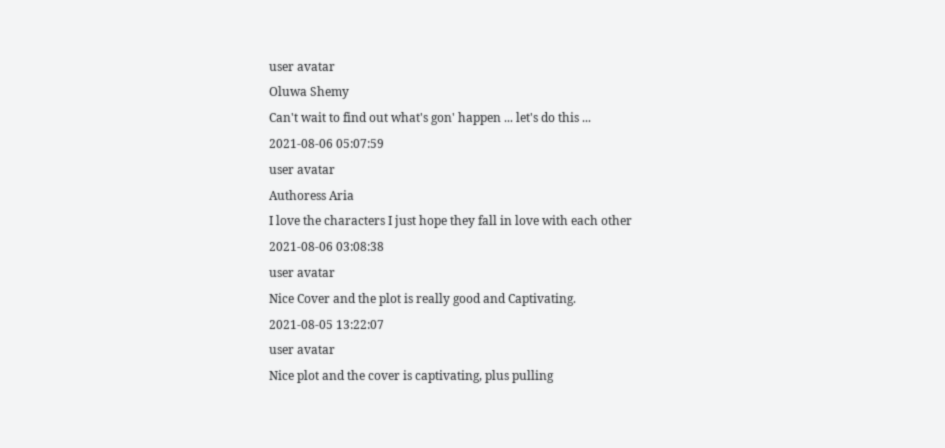user avatar
Oluwa Shemy
Can't wait to find out what's gon' happen ... let's do this ...
2021-08-06 05:07:59
user avatar
Authoress Aria
I love the characters I just hope they fall in love with each other
2021-08-06 03:08:38
user avatar
Nice Cover and the plot is really good and Captivating.
2021-08-05 13:22:07
user avatar
Nice plot and the cover is captivating, plus pulling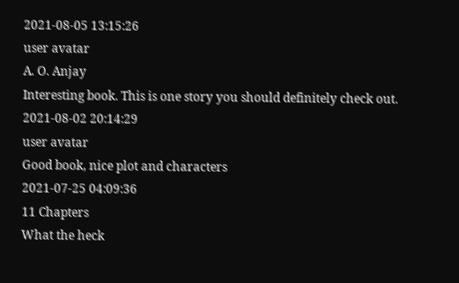2021-08-05 13:15:26
user avatar
A. O. Anjay
Interesting book. This is one story you should definitely check out.
2021-08-02 20:14:29
user avatar
Good book, nice plot and characters
2021-07-25 04:09:36
11 Chapters
What the heck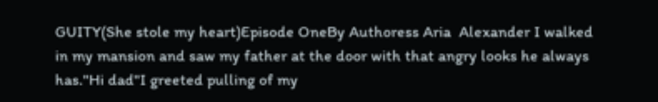GUITY(She stole my heart)Episode OneBy Authoress Aria  Alexander I walked in my mansion and saw my father at the door with that angry looks he always has."Hi dad"I greeted pulling of my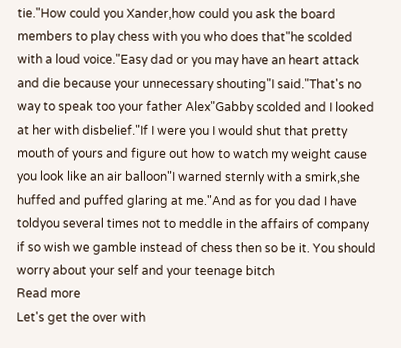tie."How could you Xander,how could you ask the board members to play chess with you who does that"he scolded with a loud voice."Easy dad or you may have an heart attack and die because your unnecessary shouting"I said."That's no way to speak too your father Alex"Gabby scolded and I looked at her with disbelief."If I were you I would shut that pretty mouth of yours and figure out how to watch my weight cause you look like an air balloon"I warned sternly with a smirk,she huffed and puffed glaring at me."And as for you dad I have toldyou several times not to meddle in the affairs of company if so wish we gamble instead of chess then so be it. You should worry about your self and your teenage bitch
Read more
Let's get the over with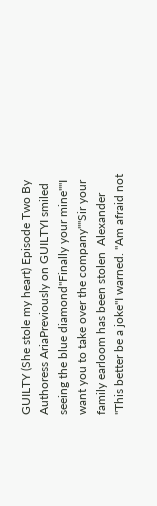GUILTY (She stole my heart) Episode Two By Authoress AriaPreviously on GUILTYI smiled seeing the blue diamond"Finally your mine""I want you to take over the company""Sir your family earloom has been stolen  Alexander "This better be a joke"I warned. "Am afraid not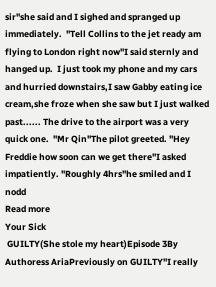sir"she said and I sighed and spranged up immediately.  "Tell Collins to the jet ready am flying to London right now"I said sternly and hanged up.  I just took my phone and my cars and hurried downstairs,I saw Gabby eating ice cream,she froze when she saw but I just walked past...... The drive to the airport was a very quick one.  "Mr Qin"The pilot greeted. "Hey Freddie how soon can we get there"I asked impatiently. "Roughly 4hrs"he smiled and I nodd
Read more
Your Sick
 GUILTY(She stole my heart)Episode 3By Authoress AriaPreviously on GUILTY"I really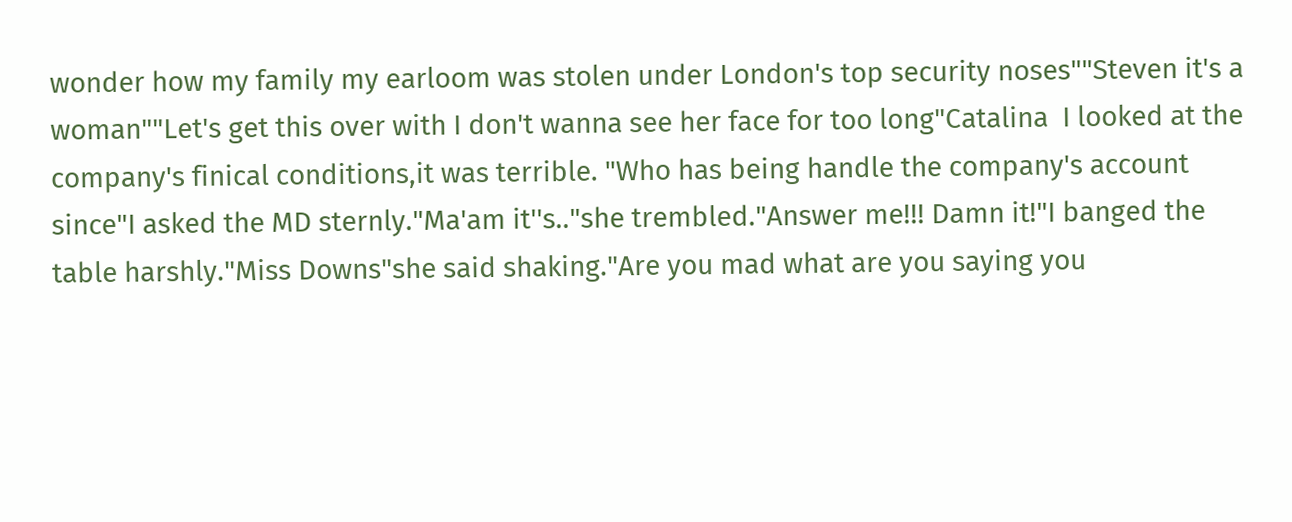wonder how my family my earloom was stolen under London's top security noses""Steven it's a woman""Let's get this over with I don't wanna see her face for too long"Catalina  I looked at the company's finical conditions,it was terrible. "Who has being handle the company's account since"I asked the MD sternly."Ma'am it''s.."she trembled."Answer me!!! Damn it!"I banged the table harshly."Miss Downs"she said shaking."Are you mad what are you saying you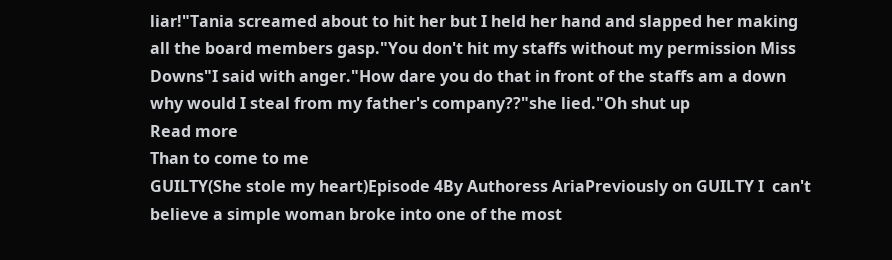liar!"Tania screamed about to hit her but I held her hand and slapped her making all the board members gasp."You don't hit my staffs without my permission Miss Downs"I said with anger."How dare you do that in front of the staffs am a down why would I steal from my father's company??"she lied."Oh shut up
Read more
Than to come to me
GUILTY(She stole my heart)Episode 4By Authoress AriaPreviously on GUILTY I  can't believe a simple woman broke into one of the most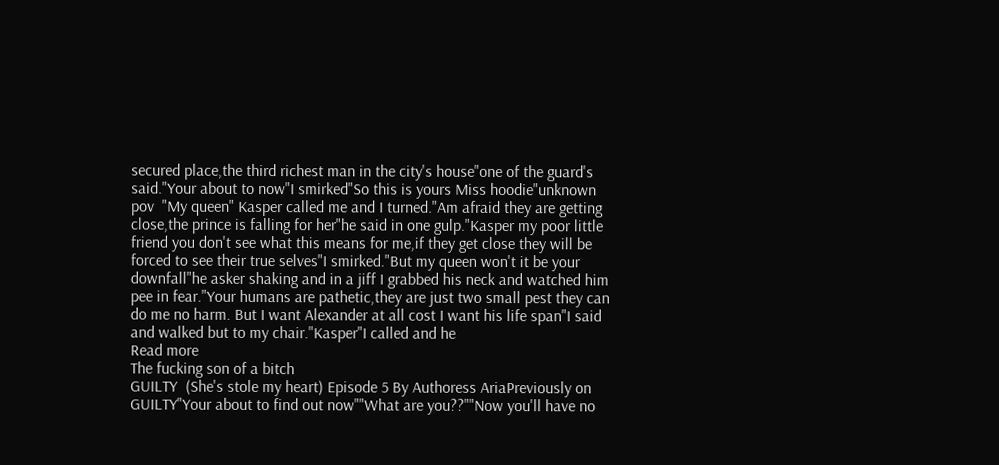secured place,the third richest man in the city's house"one of the guard's said."Your about to now"I smirked"So this is yours Miss hoodie"unknown pov  "My queen" Kasper called me and I turned."Am afraid they are getting close,the prince is falling for her"he said in one gulp."Kasper my poor little friend you don't see what this means for me,if they get close they will be forced to see their true selves"I smirked."But my queen won't it be your downfall"he asker shaking and in a jiff I grabbed his neck and watched him pee in fear."Your humans are pathetic,they are just two small pest they can do me no harm. But I want Alexander at all cost I want his life span"I said and walked but to my chair."Kasper"I called and he
Read more
The fucking son of a bitch
GUILTY  (She's stole my heart) Episode 5 By Authoress AriaPreviously on GUILTY"Your about to find out now""What are you??""Now you'll have no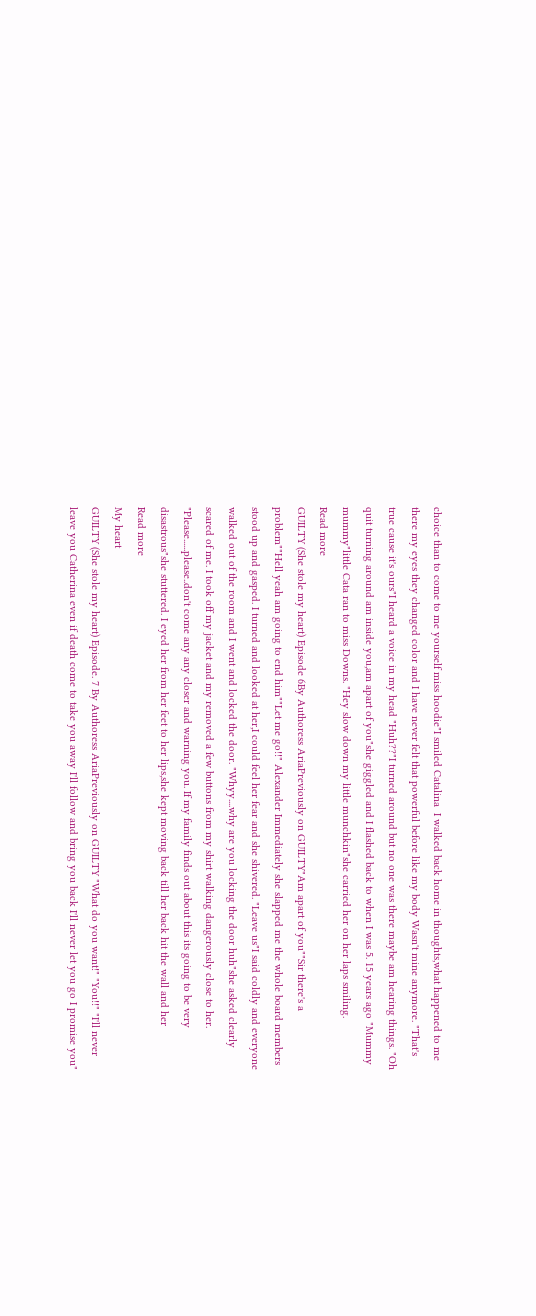choice than to come to me yourself miss hoodie"I smiled Catalina  I walked back home in thoughts,what happened to me there my eyes they changed color and I have never felt that powerful before like my body Wasn't mine anymore. "That's true cause it's ours"I heard a voice in my head "Huh??"I turned around but no one was there maybe am hearing things. "Oh quit turning around am inside you,am apart of you"she giggled and I flashed back to when I was 5. 15 years ago "Mummy mummy"little Cata ran to miss Downs. "Hey slow down my little munchkin"she carried her on her laps smiling.
Read more
GUILTY (She stole my heart) Episode 6By Authoress AriaPreviously on GUILTY"Am apart of you""Sir there's a problem""Hell yeah am going to end him""Let me go!!" Alexander Immediately she slapped me the whole board members stood up and gasped. I turned and looked at her,I could feel her fear and she shivered. "Leave us"I said coldly and everyone walked out of the room and I went and locked the door. "Whyy....why are you locking the door huh"she asked clearly scared of me. I took off my jacket and my removed a few buttons from my shirt walking dangerously close to her. "Please......please..don't come any any closer and warning you. If my family finds out about this its going to be very disastrous"she stuttered. I eyed her from her feet to her lips,she kept moving back till her back hit the wall and her
Read more
My heart
GUILTY (She stole my heart) Episode. 7 By Authoress AriaPreviously on GUILTY "What do you want!" "You!!" "I'll never leave you Catherina even if death come to take you away I'll follow and bring you back I'll never let you go I promise you"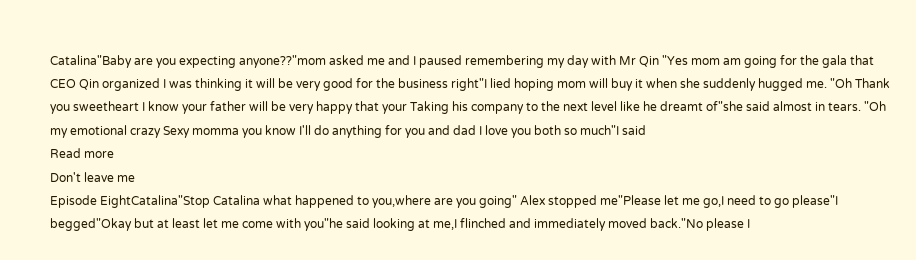Catalina"Baby are you expecting anyone??"mom asked me and I paused remembering my day with Mr Qin "Yes mom am going for the gala that CEO Qin organized I was thinking it will be very good for the business right"I lied hoping mom will buy it when she suddenly hugged me. "Oh Thank you sweetheart I know your father will be very happy that your Taking his company to the next level like he dreamt of"she said almost in tears. "Oh my emotional crazy Sexy momma you know I'll do anything for you and dad I love you both so much"I said
Read more
Don't leave me
Episode EightCatalina"Stop Catalina what happened to you,where are you going" Alex stopped me"Please let me go,I need to go please"I begged"Okay but at least let me come with you"he said looking at me,I flinched and immediately moved back."No please I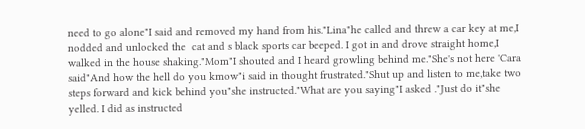need to go alone"I said and removed my hand from his."Lina"he called and threw a car key at me,I nodded and unlocked the  cat and s black sports car beeped. I got in and drove straight home,I walked in the house shaking."Mom"I shouted and I heard growling behind me."She's not here 'Cara said"And how the hell do you kmow"i said in thought frustrated."Shut up and listen to me,take two steps forward and kick behind you"she instructed."What are you saying"I asked ."Just do it"she yelled. I did as instructed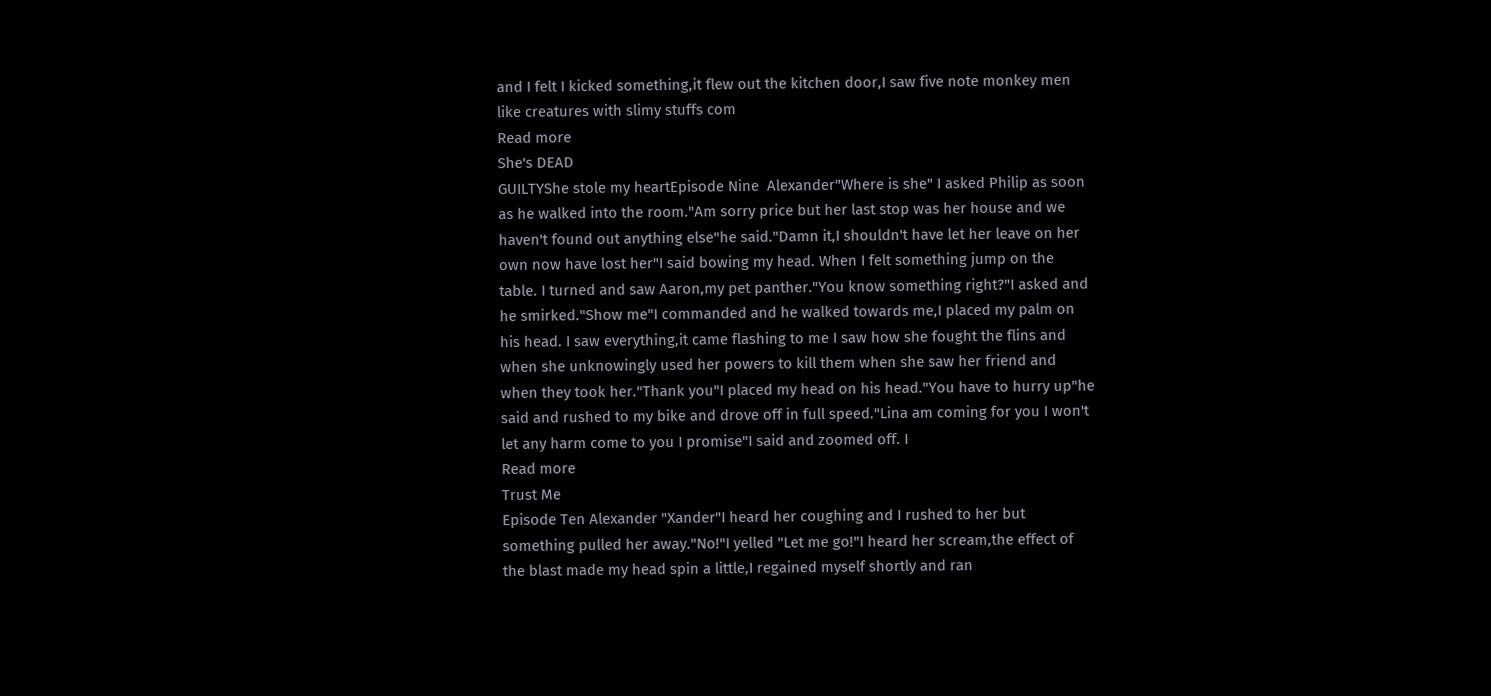and I felt I kicked something,it flew out the kitchen door,I saw five note monkey men like creatures with slimy stuffs com
Read more
She's DEAD
GUILTYShe stole my heartEpisode Nine  Alexander"Where is she" I asked Philip as soon as he walked into the room."Am sorry price but her last stop was her house and we haven't found out anything else"he said."Damn it,I shouldn't have let her leave on her own now have lost her"I said bowing my head. When I felt something jump on the table. I turned and saw Aaron,my pet panther."You know something right?"I asked and he smirked."Show me"I commanded and he walked towards me,I placed my palm on his head. I saw everything,it came flashing to me I saw how she fought the flins and when she unknowingly used her powers to kill them when she saw her friend and when they took her."Thank you"I placed my head on his head."You have to hurry up"he said and rushed to my bike and drove off in full speed."Lina am coming for you I won't let any harm come to you I promise"I said and zoomed off. I
Read more
Trust Me
Episode Ten Alexander "Xander"I heard her coughing and I rushed to her but something pulled her away."No!"I yelled "Let me go!"I heard her scream,the effect of the blast made my head spin a little,I regained myself shortly and ran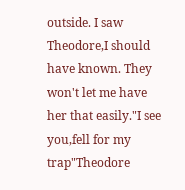outside. I saw Theodore,I should have known. They won't let me have her that easily."I see you,fell for my trap"Theodore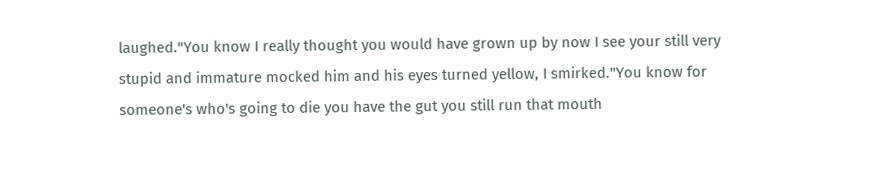laughed."You know I really thought you would have grown up by now I see your still very stupid and immature mocked him and his eyes turned yellow, I smirked."You know for someone's who's going to die you have the gut you still run that mouth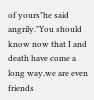of yours"he said angrily."You should know now that I and death have come a long way,we are even friends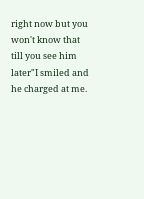right now but you won't know that till you see him later"I smiled and he charged at me.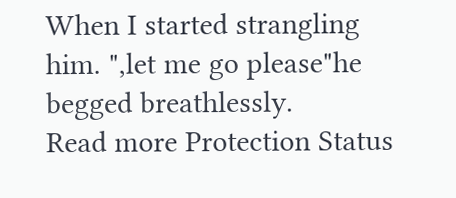When I started strangling him. ",let me go please"he begged breathlessly.
Read more Protection Status